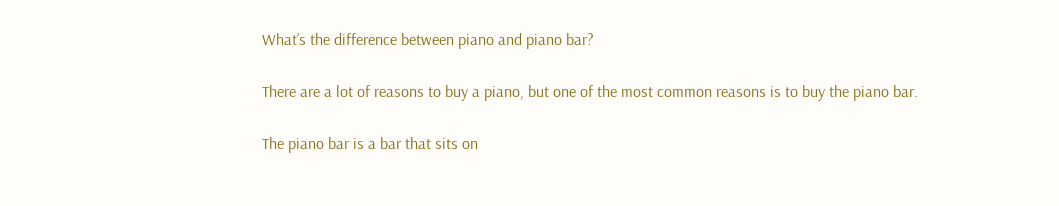What’s the difference between piano and piano bar?

There are a lot of reasons to buy a piano, but one of the most common reasons is to buy the piano bar.

The piano bar is a bar that sits on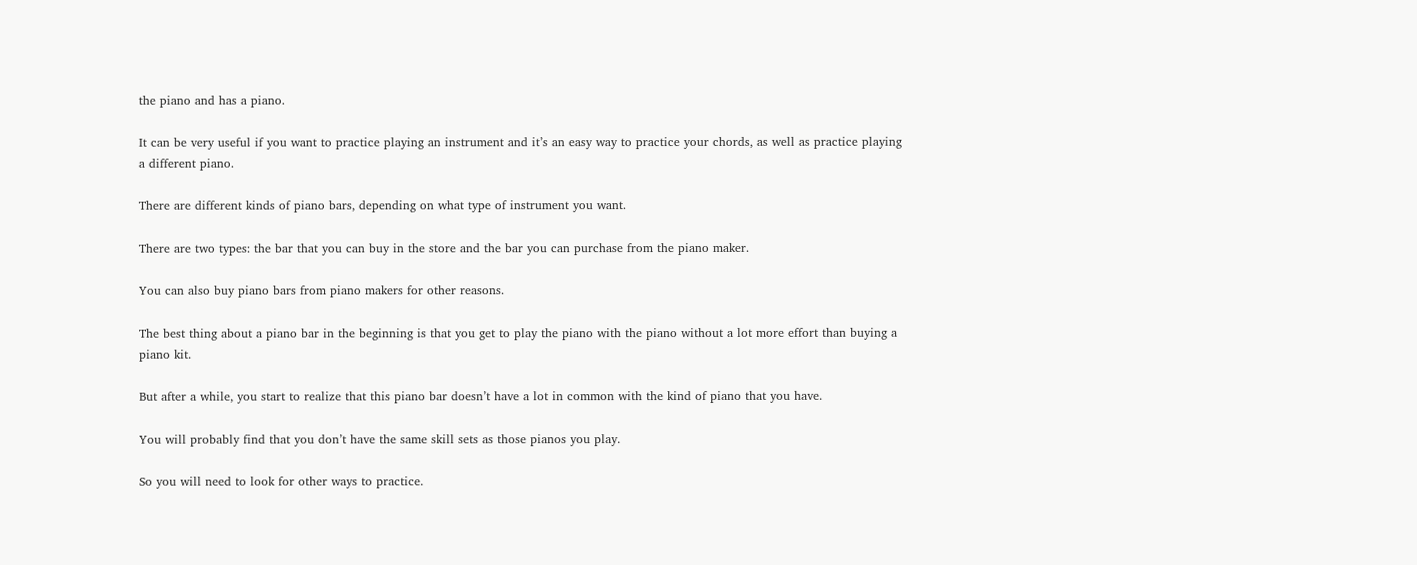the piano and has a piano.

It can be very useful if you want to practice playing an instrument and it’s an easy way to practice your chords, as well as practice playing a different piano.

There are different kinds of piano bars, depending on what type of instrument you want.

There are two types: the bar that you can buy in the store and the bar you can purchase from the piano maker.

You can also buy piano bars from piano makers for other reasons.

The best thing about a piano bar in the beginning is that you get to play the piano with the piano without a lot more effort than buying a piano kit.

But after a while, you start to realize that this piano bar doesn’t have a lot in common with the kind of piano that you have.

You will probably find that you don’t have the same skill sets as those pianos you play.

So you will need to look for other ways to practice.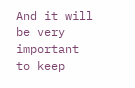And it will be very important to keep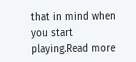that in mind when you start playing.Read more